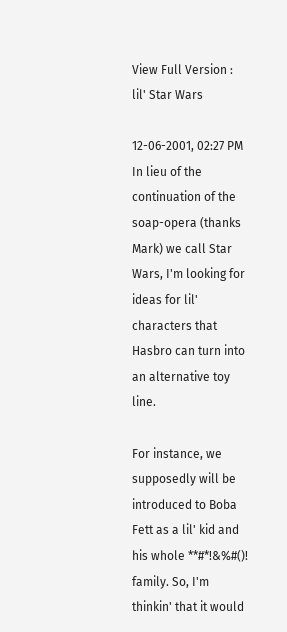View Full Version : lil' Star Wars

12-06-2001, 02:27 PM
In lieu of the continuation of the soap-opera (thanks Mark) we call Star Wars, I'm looking for ideas for lil' characters that Hasbro can turn into an alternative toy line.

For instance, we supposedly will be introduced to Boba Fett as a lil' kid and his whole **#*!&%#()! family. So, I'm thinkin' that it would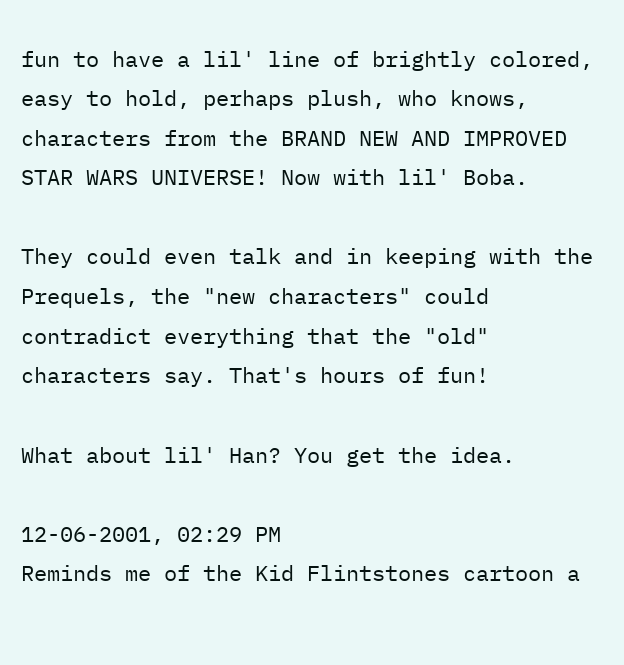fun to have a lil' line of brightly colored, easy to hold, perhaps plush, who knows, characters from the BRAND NEW AND IMPROVED STAR WARS UNIVERSE! Now with lil' Boba.

They could even talk and in keeping with the Prequels, the "new characters" could contradict everything that the "old" characters say. That's hours of fun!

What about lil' Han? You get the idea.

12-06-2001, 02:29 PM
Reminds me of the Kid Flintstones cartoon a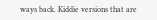ways back. Kiddie versions that are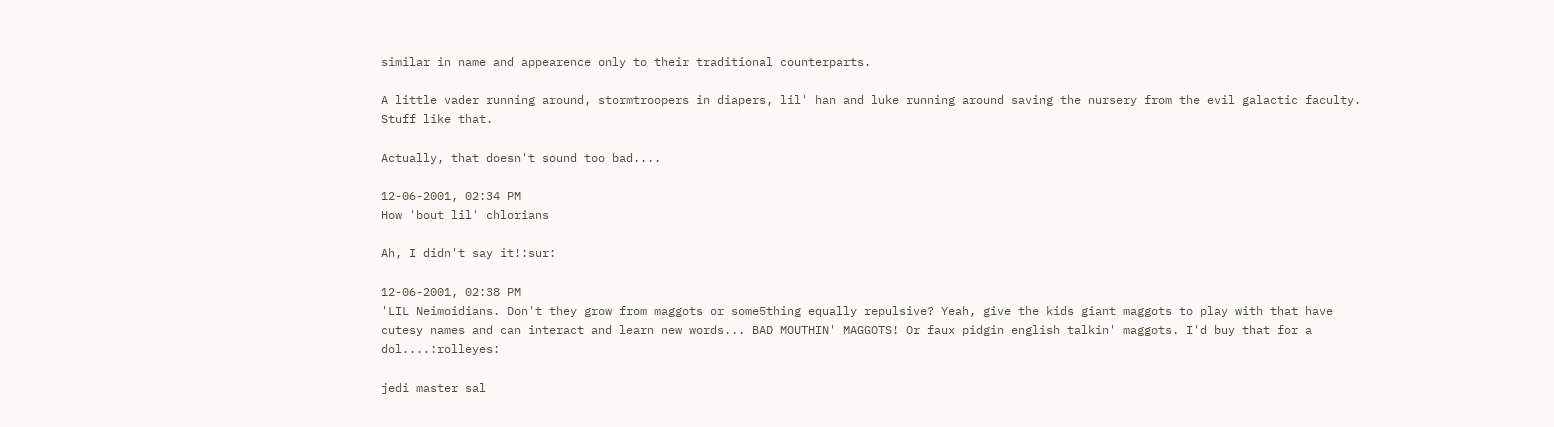similar in name and appearence only to their traditional counterparts.

A little vader running around, stormtroopers in diapers, lil' han and luke running around saving the nursery from the evil galactic faculty. Stuff like that.

Actually, that doesn't sound too bad....

12-06-2001, 02:34 PM
How 'bout lil' chlorians

Ah, I didn't say it!:sur:

12-06-2001, 02:38 PM
'LIL Neimoidians. Don't they grow from maggots or some5thing equally repulsive? Yeah, give the kids giant maggots to play with that have cutesy names and can interact and learn new words... BAD MOUTHIN' MAGGOTS! Or faux pidgin english talkin' maggots. I'd buy that for a dol....:rolleyes:

jedi master sal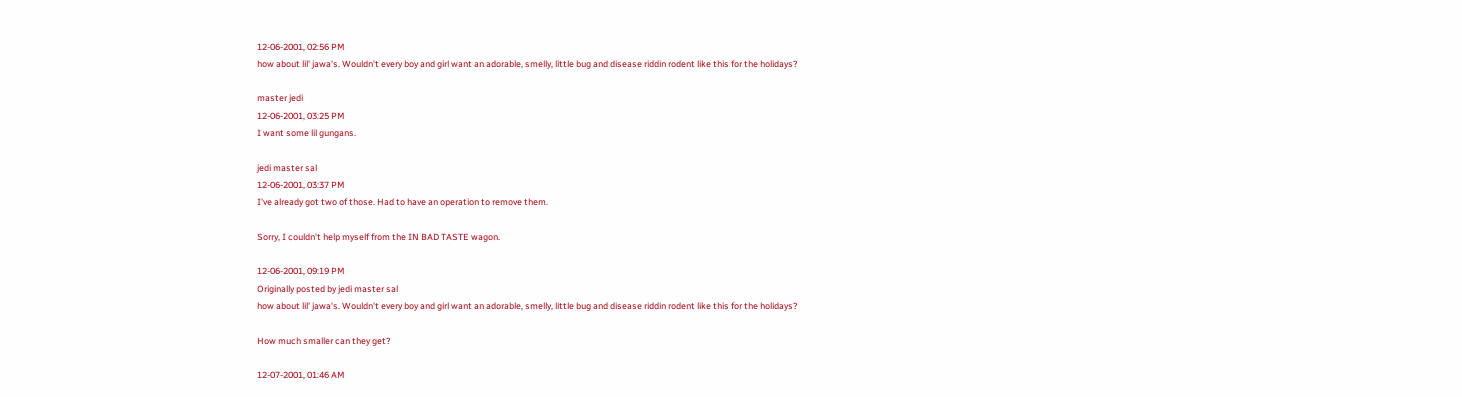12-06-2001, 02:56 PM
how about lil' jawa's. Wouldn't every boy and girl want an adorable, smelly, little bug and disease riddin rodent like this for the holidays?

master jedi
12-06-2001, 03:25 PM
I want some lil gungans.

jedi master sal
12-06-2001, 03:37 PM
I've already got two of those. Had to have an operation to remove them.

Sorry, I couldn't help myself from the IN BAD TASTE wagon.

12-06-2001, 09:19 PM
Originally posted by jedi master sal
how about lil' jawa's. Wouldn't every boy and girl want an adorable, smelly, little bug and disease riddin rodent like this for the holidays?

How much smaller can they get?

12-07-2001, 01:46 AM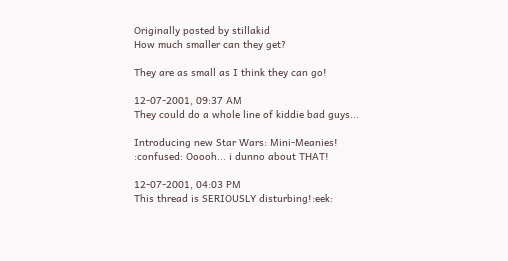Originally posted by stillakid
How much smaller can they get?

They are as small as I think they can go!

12-07-2001, 09:37 AM
They could do a whole line of kiddie bad guys...

Introducing new Star Wars: Mini-Meanies!
:confused: Ooooh... i dunno about THAT!

12-07-2001, 04:03 PM
This thread is SERIOUSLY disturbing!:eek: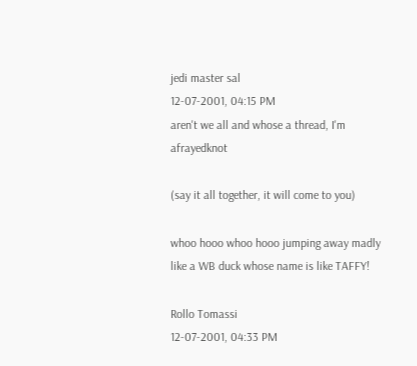jedi master sal
12-07-2001, 04:15 PM
aren't we all and whose a thread, I'm afrayedknot

(say it all together, it will come to you)

whoo hooo whoo hooo jumping away madly like a WB duck whose name is like TAFFY!

Rollo Tomassi
12-07-2001, 04:33 PM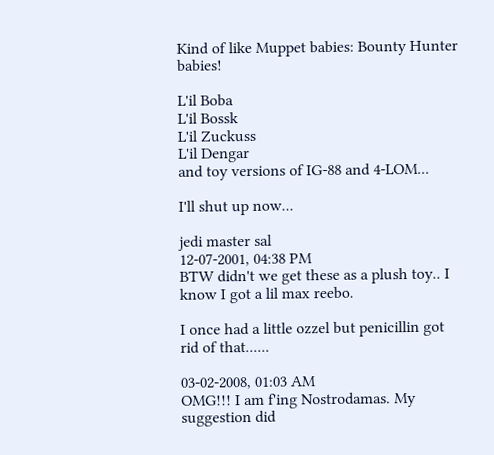Kind of like Muppet babies: Bounty Hunter babies!

L'il Boba
L'il Bossk
L'il Zuckuss
L'il Dengar
and toy versions of IG-88 and 4-LOM...

I'll shut up now...

jedi master sal
12-07-2001, 04:38 PM
BTW didn't we get these as a plush toy.. I know I got a lil max reebo.

I once had a little ozzel but penicillin got rid of that......

03-02-2008, 01:03 AM
OMG!!! I am f'ing Nostrodamas. My suggestion did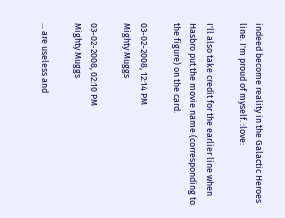indeed become reality in the Galactic Heroes line. I'm proud of myself. :love:

I'll also take credit for the earlier line when Hasbro put the movie name (corresponding to the figure) on the card.

03-02-2008, 12:14 PM
Mighty Muggs

03-02-2008, 02:10 PM
Mighty Muggs

... are useless and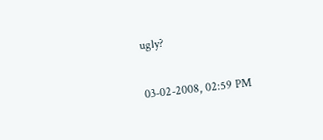ugly?

03-02-2008, 02:59 PM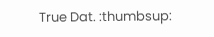True Dat. :thumbsup: